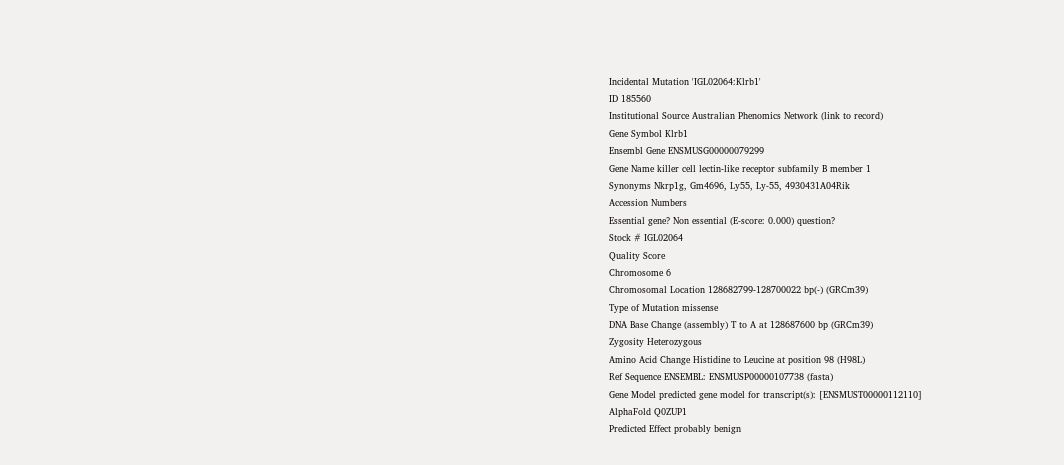Incidental Mutation 'IGL02064:Klrb1'
ID 185560
Institutional Source Australian Phenomics Network (link to record)
Gene Symbol Klrb1
Ensembl Gene ENSMUSG00000079299
Gene Name killer cell lectin-like receptor subfamily B member 1
Synonyms Nkrp1g, Gm4696, Ly55, Ly-55, 4930431A04Rik
Accession Numbers
Essential gene? Non essential (E-score: 0.000) question?
Stock # IGL02064
Quality Score
Chromosome 6
Chromosomal Location 128682799-128700022 bp(-) (GRCm39)
Type of Mutation missense
DNA Base Change (assembly) T to A at 128687600 bp (GRCm39)
Zygosity Heterozygous
Amino Acid Change Histidine to Leucine at position 98 (H98L)
Ref Sequence ENSEMBL: ENSMUSP00000107738 (fasta)
Gene Model predicted gene model for transcript(s): [ENSMUST00000112110]
AlphaFold Q0ZUP1
Predicted Effect probably benign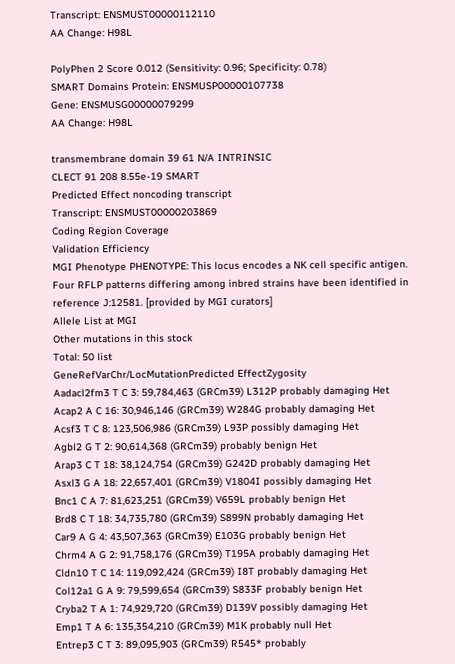Transcript: ENSMUST00000112110
AA Change: H98L

PolyPhen 2 Score 0.012 (Sensitivity: 0.96; Specificity: 0.78)
SMART Domains Protein: ENSMUSP00000107738
Gene: ENSMUSG00000079299
AA Change: H98L

transmembrane domain 39 61 N/A INTRINSIC
CLECT 91 208 8.55e-19 SMART
Predicted Effect noncoding transcript
Transcript: ENSMUST00000203869
Coding Region Coverage
Validation Efficiency
MGI Phenotype PHENOTYPE: This locus encodes a NK cell specific antigen. Four RFLP patterns differing among inbred strains have been identified in reference J:12581. [provided by MGI curators]
Allele List at MGI
Other mutations in this stock
Total: 50 list
GeneRefVarChr/LocMutationPredicted EffectZygosity
Aadacl2fm3 T C 3: 59,784,463 (GRCm39) L312P probably damaging Het
Acap2 A C 16: 30,946,146 (GRCm39) W284G probably damaging Het
Acsf3 T C 8: 123,506,986 (GRCm39) L93P possibly damaging Het
Agbl2 G T 2: 90,614,368 (GRCm39) probably benign Het
Arap3 C T 18: 38,124,754 (GRCm39) G242D probably damaging Het
Asxl3 G A 18: 22,657,401 (GRCm39) V1804I possibly damaging Het
Bnc1 C A 7: 81,623,251 (GRCm39) V659L probably benign Het
Brd8 C T 18: 34,735,780 (GRCm39) S899N probably damaging Het
Car9 A G 4: 43,507,363 (GRCm39) E103G probably benign Het
Chrm4 A G 2: 91,758,176 (GRCm39) T195A probably damaging Het
Cldn10 T C 14: 119,092,424 (GRCm39) I8T probably damaging Het
Col12a1 G A 9: 79,599,654 (GRCm39) S833F probably benign Het
Cryba2 T A 1: 74,929,720 (GRCm39) D139V possibly damaging Het
Emp1 T A 6: 135,354,210 (GRCm39) M1K probably null Het
Entrep3 C T 3: 89,095,903 (GRCm39) R545* probably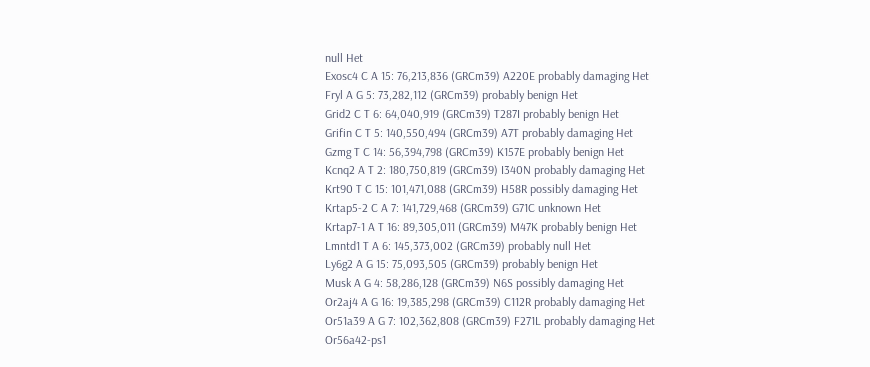null Het
Exosc4 C A 15: 76,213,836 (GRCm39) A220E probably damaging Het
Fryl A G 5: 73,282,112 (GRCm39) probably benign Het
Grid2 C T 6: 64,040,919 (GRCm39) T287I probably benign Het
Grifin C T 5: 140,550,494 (GRCm39) A7T probably damaging Het
Gzmg T C 14: 56,394,798 (GRCm39) K157E probably benign Het
Kcnq2 A T 2: 180,750,819 (GRCm39) I340N probably damaging Het
Krt90 T C 15: 101,471,088 (GRCm39) H58R possibly damaging Het
Krtap5-2 C A 7: 141,729,468 (GRCm39) G71C unknown Het
Krtap7-1 A T 16: 89,305,011 (GRCm39) M47K probably benign Het
Lmntd1 T A 6: 145,373,002 (GRCm39) probably null Het
Ly6g2 A G 15: 75,093,505 (GRCm39) probably benign Het
Musk A G 4: 58,286,128 (GRCm39) N6S possibly damaging Het
Or2aj4 A G 16: 19,385,298 (GRCm39) C112R probably damaging Het
Or51a39 A G 7: 102,362,808 (GRCm39) F271L probably damaging Het
Or56a42-ps1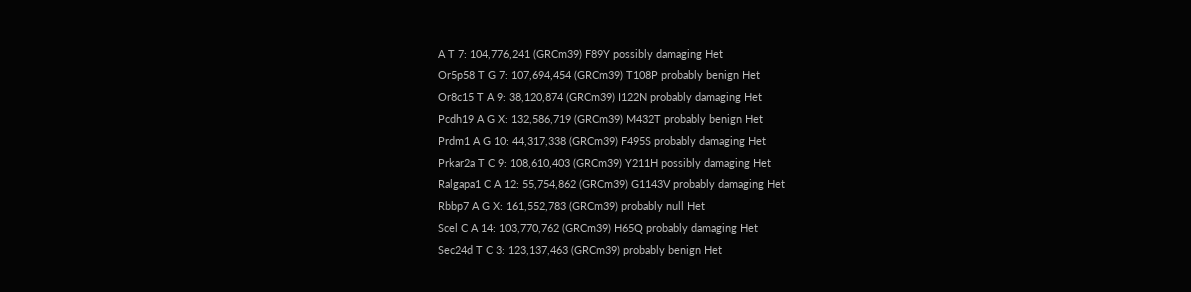A T 7: 104,776,241 (GRCm39) F89Y possibly damaging Het
Or5p58 T G 7: 107,694,454 (GRCm39) T108P probably benign Het
Or8c15 T A 9: 38,120,874 (GRCm39) I122N probably damaging Het
Pcdh19 A G X: 132,586,719 (GRCm39) M432T probably benign Het
Prdm1 A G 10: 44,317,338 (GRCm39) F495S probably damaging Het
Prkar2a T C 9: 108,610,403 (GRCm39) Y211H possibly damaging Het
Ralgapa1 C A 12: 55,754,862 (GRCm39) G1143V probably damaging Het
Rbbp7 A G X: 161,552,783 (GRCm39) probably null Het
Scel C A 14: 103,770,762 (GRCm39) H65Q probably damaging Het
Sec24d T C 3: 123,137,463 (GRCm39) probably benign Het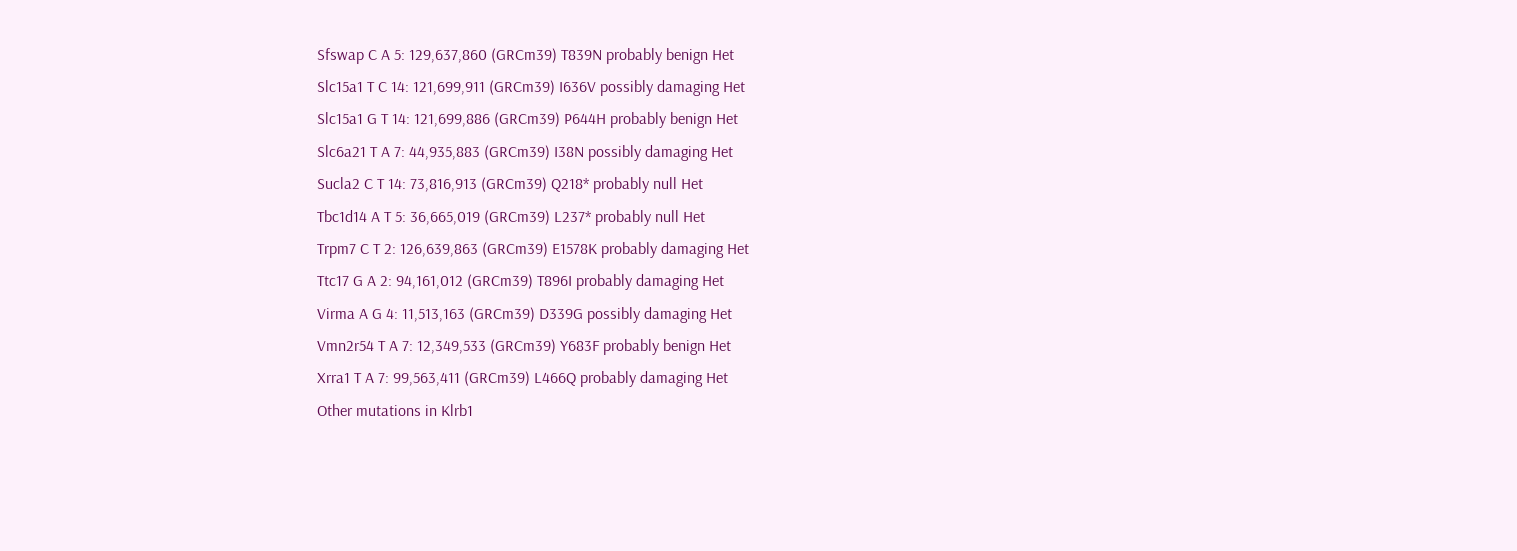Sfswap C A 5: 129,637,860 (GRCm39) T839N probably benign Het
Slc15a1 T C 14: 121,699,911 (GRCm39) I636V possibly damaging Het
Slc15a1 G T 14: 121,699,886 (GRCm39) P644H probably benign Het
Slc6a21 T A 7: 44,935,883 (GRCm39) I38N possibly damaging Het
Sucla2 C T 14: 73,816,913 (GRCm39) Q218* probably null Het
Tbc1d14 A T 5: 36,665,019 (GRCm39) L237* probably null Het
Trpm7 C T 2: 126,639,863 (GRCm39) E1578K probably damaging Het
Ttc17 G A 2: 94,161,012 (GRCm39) T896I probably damaging Het
Virma A G 4: 11,513,163 (GRCm39) D339G possibly damaging Het
Vmn2r54 T A 7: 12,349,533 (GRCm39) Y683F probably benign Het
Xrra1 T A 7: 99,563,411 (GRCm39) L466Q probably damaging Het
Other mutations in Klrb1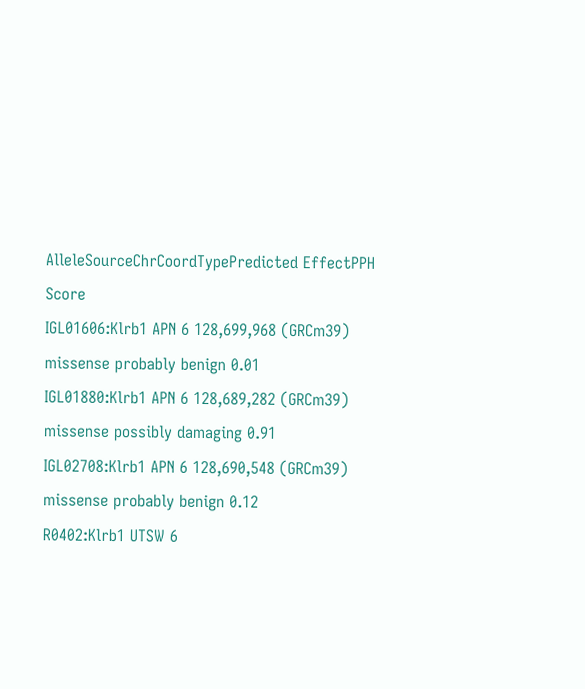AlleleSourceChrCoordTypePredicted EffectPPH Score
IGL01606:Klrb1 APN 6 128,699,968 (GRCm39) missense probably benign 0.01
IGL01880:Klrb1 APN 6 128,689,282 (GRCm39) missense possibly damaging 0.91
IGL02708:Klrb1 APN 6 128,690,548 (GRCm39) missense probably benign 0.12
R0402:Klrb1 UTSW 6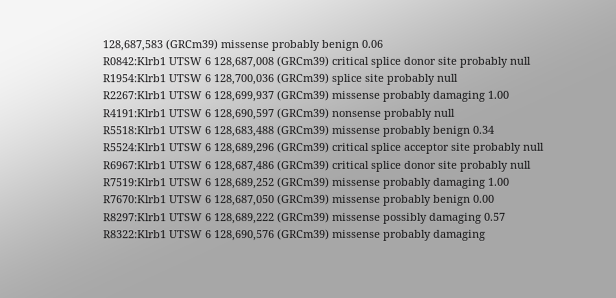128,687,583 (GRCm39) missense probably benign 0.06
R0842:Klrb1 UTSW 6 128,687,008 (GRCm39) critical splice donor site probably null
R1954:Klrb1 UTSW 6 128,700,036 (GRCm39) splice site probably null
R2267:Klrb1 UTSW 6 128,699,937 (GRCm39) missense probably damaging 1.00
R4191:Klrb1 UTSW 6 128,690,597 (GRCm39) nonsense probably null
R5518:Klrb1 UTSW 6 128,683,488 (GRCm39) missense probably benign 0.34
R5524:Klrb1 UTSW 6 128,689,296 (GRCm39) critical splice acceptor site probably null
R6967:Klrb1 UTSW 6 128,687,486 (GRCm39) critical splice donor site probably null
R7519:Klrb1 UTSW 6 128,689,252 (GRCm39) missense probably damaging 1.00
R7670:Klrb1 UTSW 6 128,687,050 (GRCm39) missense probably benign 0.00
R8297:Klrb1 UTSW 6 128,689,222 (GRCm39) missense possibly damaging 0.57
R8322:Klrb1 UTSW 6 128,690,576 (GRCm39) missense probably damaging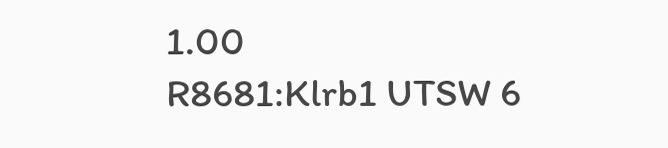1.00
R8681:Klrb1 UTSW 6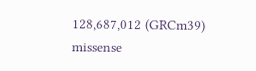128,687,012 (GRCm39) missense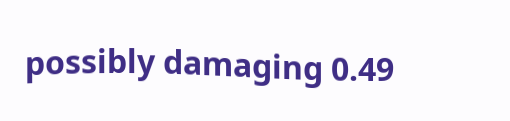possibly damaging 0.49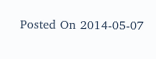Posted On 2014-05-07